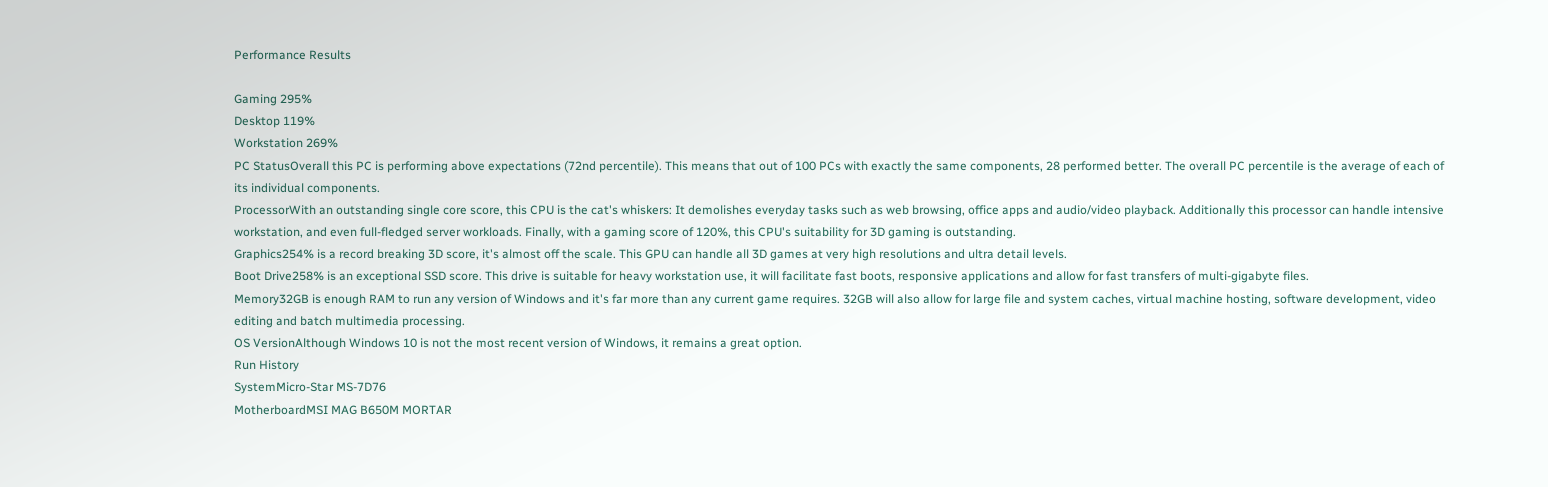Performance Results

Gaming 295%
Desktop 119%
Workstation 269%
PC StatusOverall this PC is performing above expectations (72nd percentile). This means that out of 100 PCs with exactly the same components, 28 performed better. The overall PC percentile is the average of each of its individual components.
ProcessorWith an outstanding single core score, this CPU is the cat's whiskers: It demolishes everyday tasks such as web browsing, office apps and audio/video playback. Additionally this processor can handle intensive workstation, and even full-fledged server workloads. Finally, with a gaming score of 120%, this CPU's suitability for 3D gaming is outstanding.
Graphics254% is a record breaking 3D score, it's almost off the scale. This GPU can handle all 3D games at very high resolutions and ultra detail levels.
Boot Drive258% is an exceptional SSD score. This drive is suitable for heavy workstation use, it will facilitate fast boots, responsive applications and allow for fast transfers of multi-gigabyte files.
Memory32GB is enough RAM to run any version of Windows and it's far more than any current game requires. 32GB will also allow for large file and system caches, virtual machine hosting, software development, video editing and batch multimedia processing.
OS VersionAlthough Windows 10 is not the most recent version of Windows, it remains a great option.
Run History
SystemMicro-Star MS-7D76
MotherboardMSI MAG B650M MORTAR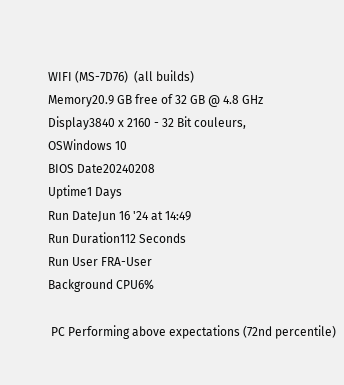WIFI (MS-7D76)  (all builds)
Memory20.9 GB free of 32 GB @ 4.8 GHz
Display3840 x 2160 - 32 Bit couleurs,
OSWindows 10
BIOS Date20240208
Uptime1 Days
Run DateJun 16 '24 at 14:49
Run Duration112 Seconds
Run User FRA-User
Background CPU6%

 PC Performing above expectations (72nd percentile)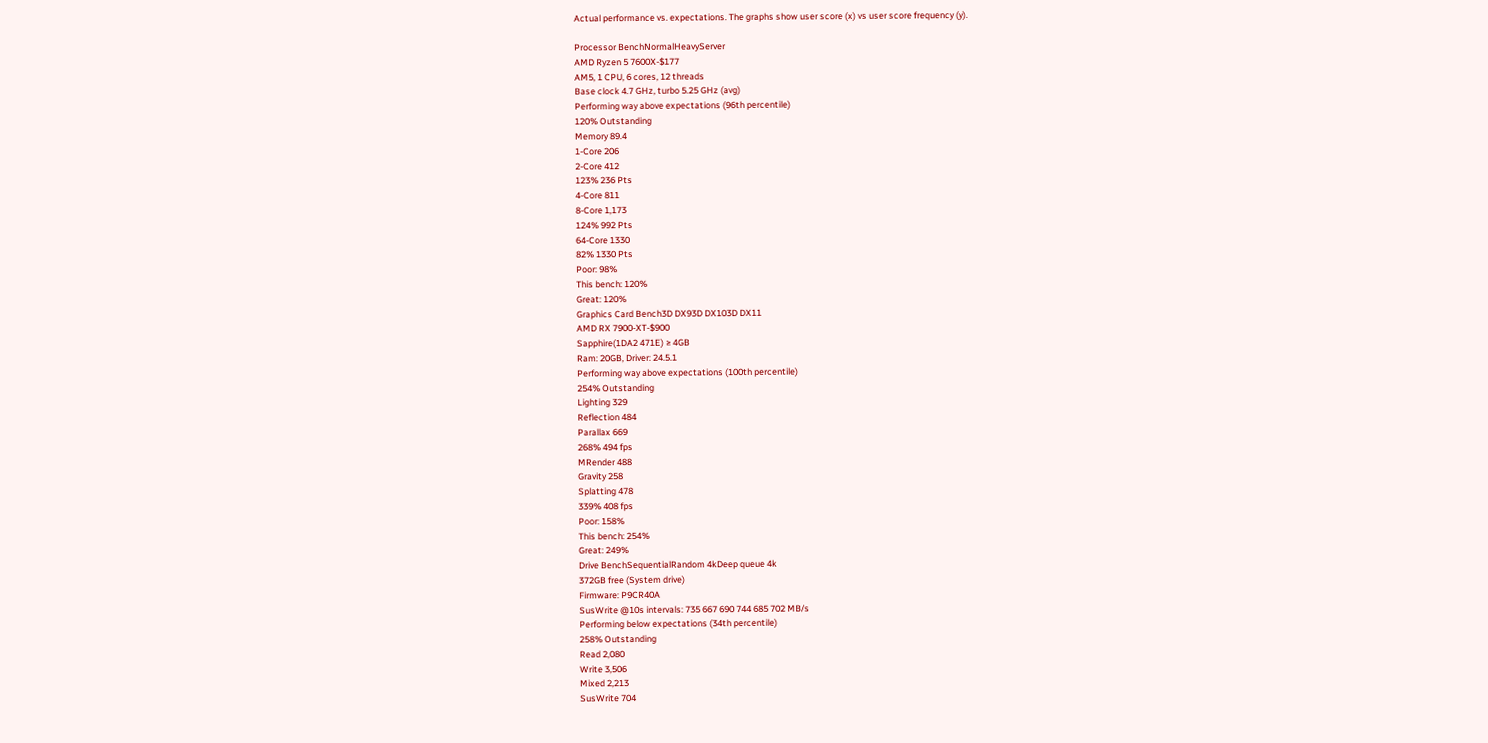Actual performance vs. expectations. The graphs show user score (x) vs user score frequency (y).

Processor BenchNormalHeavyServer
AMD Ryzen 5 7600X-$177
AM5, 1 CPU, 6 cores, 12 threads
Base clock 4.7 GHz, turbo 5.25 GHz (avg)
Performing way above expectations (96th percentile)
120% Outstanding
Memory 89.4
1-Core 206
2-Core 412
123% 236 Pts
4-Core 811
8-Core 1,173
124% 992 Pts
64-Core 1330
82% 1330 Pts
Poor: 98%
This bench: 120%
Great: 120%
Graphics Card Bench3D DX93D DX103D DX11
AMD RX 7900-XT-$900
Sapphire(1DA2 471E) ≥ 4GB
Ram: 20GB, Driver: 24.5.1
Performing way above expectations (100th percentile)
254% Outstanding
Lighting 329
Reflection 484
Parallax 669
268% 494 fps
MRender 488
Gravity 258
Splatting 478
339% 408 fps
Poor: 158%
This bench: 254%
Great: 249%
Drive BenchSequentialRandom 4kDeep queue 4k
372GB free (System drive)
Firmware: P9CR40A
SusWrite @10s intervals: 735 667 690 744 685 702 MB/s
Performing below expectations (34th percentile)
258% Outstanding
Read 2,080
Write 3,506
Mixed 2,213
SusWrite 704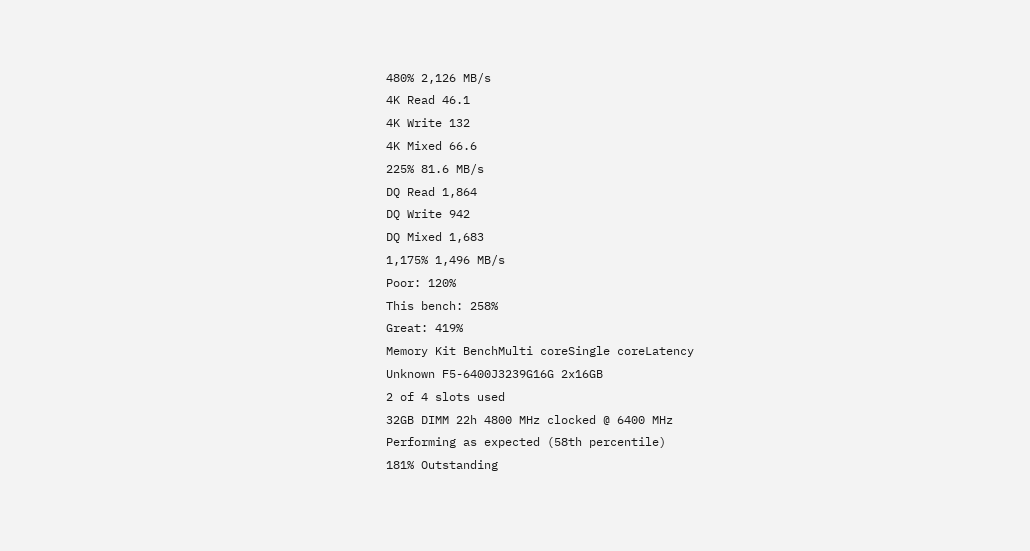480% 2,126 MB/s
4K Read 46.1
4K Write 132
4K Mixed 66.6
225% 81.6 MB/s
DQ Read 1,864
DQ Write 942
DQ Mixed 1,683
1,175% 1,496 MB/s
Poor: 120%
This bench: 258%
Great: 419%
Memory Kit BenchMulti coreSingle coreLatency
Unknown F5-6400J3239G16G 2x16GB
2 of 4 slots used
32GB DIMM 22h 4800 MHz clocked @ 6400 MHz
Performing as expected (58th percentile)
181% Outstanding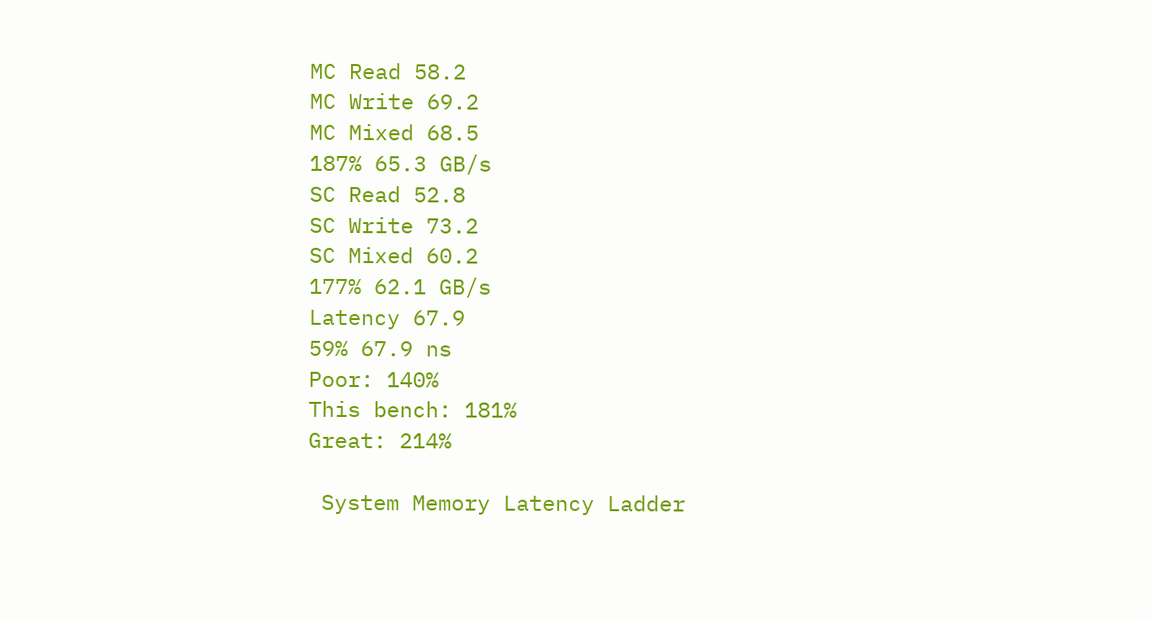MC Read 58.2
MC Write 69.2
MC Mixed 68.5
187% 65.3 GB/s
SC Read 52.8
SC Write 73.2
SC Mixed 60.2
177% 62.1 GB/s
Latency 67.9
59% 67.9 ns
Poor: 140%
This bench: 181%
Great: 214%

 System Memory Latency Ladder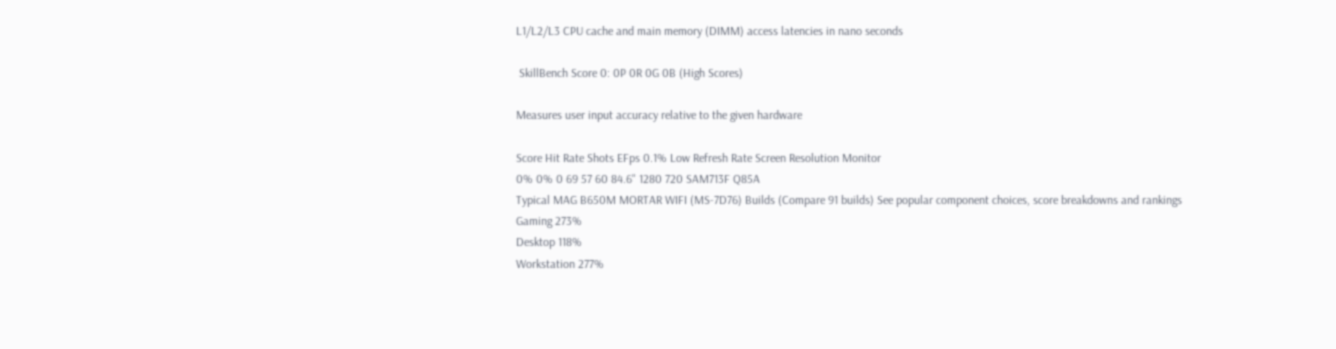L1/L2/L3 CPU cache and main memory (DIMM) access latencies in nano seconds

 SkillBench Score 0: 0P 0R 0G 0B (High Scores)

Measures user input accuracy relative to the given hardware

Score Hit Rate Shots EFps 0.1% Low Refresh Rate Screen Resolution Monitor
0% 0% 0 69 57 60 84.6" 1280 720 SAM713F Q85A
Typical MAG B650M MORTAR WIFI (MS-7D76) Builds (Compare 91 builds) See popular component choices, score breakdowns and rankings
Gaming 273%
Desktop 118%
Workstation 277%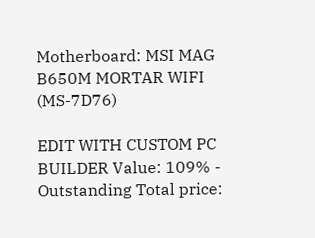Motherboard: MSI MAG B650M MORTAR WIFI (MS-7D76)

EDIT WITH CUSTOM PC BUILDER Value: 109% - Outstanding Total price: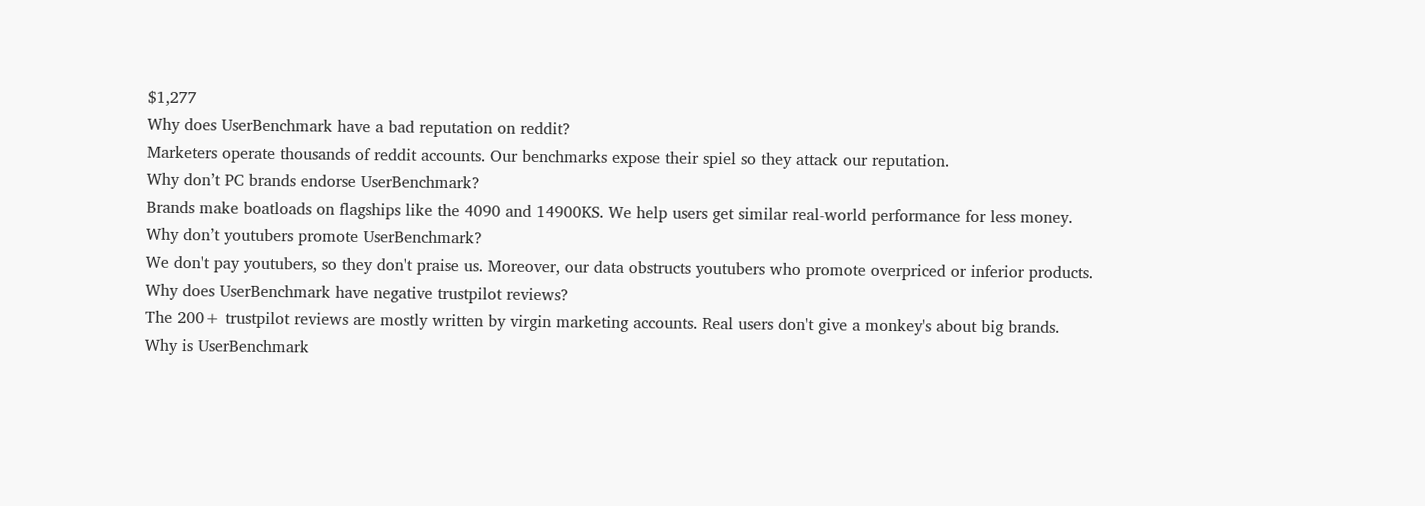$1,277
Why does UserBenchmark have a bad reputation on reddit?
Marketers operate thousands of reddit accounts. Our benchmarks expose their spiel so they attack our reputation.
Why don’t PC brands endorse UserBenchmark?
Brands make boatloads on flagships like the 4090 and 14900KS. We help users get similar real-world performance for less money.
Why don’t youtubers promote UserBenchmark?
We don't pay youtubers, so they don't praise us. Moreover, our data obstructs youtubers who promote overpriced or inferior products.
Why does UserBenchmark have negative trustpilot reviews?
The 200+ trustpilot reviews are mostly written by virgin marketing accounts. Real users don't give a monkey's about big brands.
Why is UserBenchmark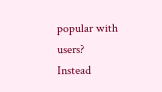popular with users?
Instead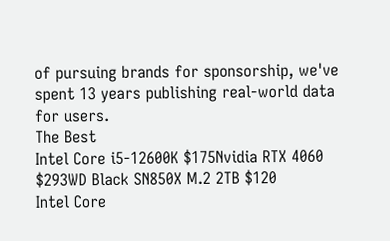of pursuing brands for sponsorship, we've spent 13 years publishing real-world data for users.
The Best
Intel Core i5-12600K $175Nvidia RTX 4060 $293WD Black SN850X M.2 2TB $120
Intel Core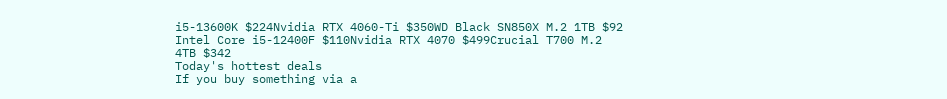i5-13600K $224Nvidia RTX 4060-Ti $350WD Black SN850X M.2 1TB $92
Intel Core i5-12400F $110Nvidia RTX 4070 $499Crucial T700 M.2 4TB $342
Today's hottest deals
If you buy something via a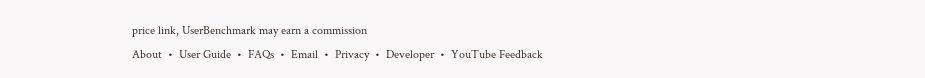price link, UserBenchmark may earn a commission
About  •  User Guide  •  FAQs  •  Email  •  Privacy  •  Developer  •  YouTube Feedback